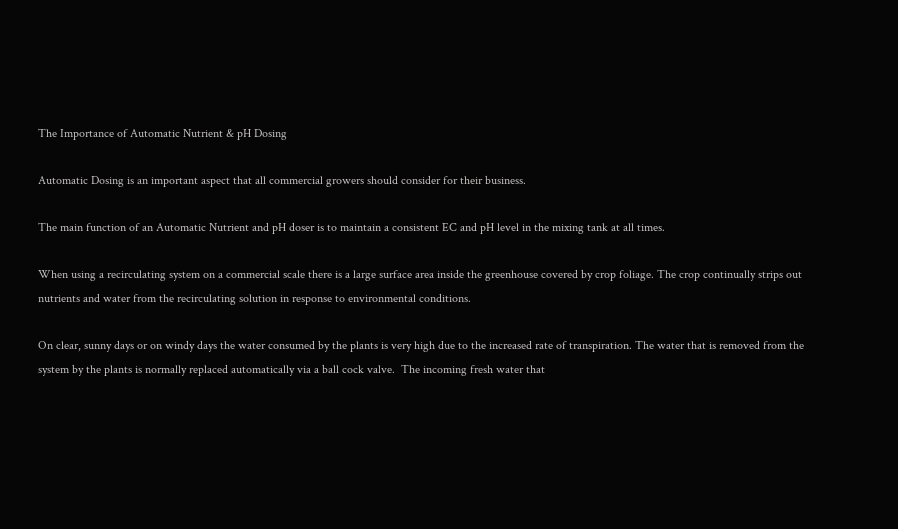The Importance of Automatic Nutrient & pH Dosing

Automatic Dosing is an important aspect that all commercial growers should consider for their business.

The main function of an Automatic Nutrient and pH doser is to maintain a consistent EC and pH level in the mixing tank at all times.

When using a recirculating system on a commercial scale there is a large surface area inside the greenhouse covered by crop foliage. The crop continually strips out nutrients and water from the recirculating solution in response to environmental conditions.

On clear, sunny days or on windy days the water consumed by the plants is very high due to the increased rate of transpiration. The water that is removed from the system by the plants is normally replaced automatically via a ball cock valve.  The incoming fresh water that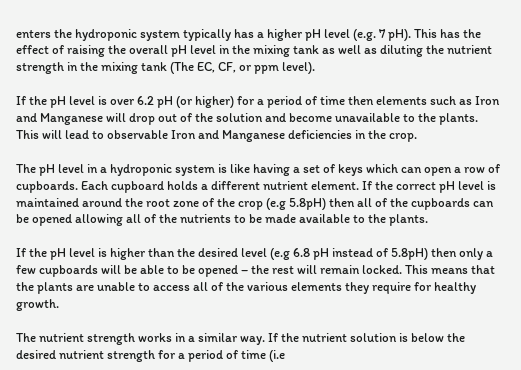enters the hydroponic system typically has a higher pH level (e.g. 7 pH). This has the effect of raising the overall pH level in the mixing tank as well as diluting the nutrient strength in the mixing tank (The EC, CF, or ppm level).

If the pH level is over 6.2 pH (or higher) for a period of time then elements such as Iron and Manganese will drop out of the solution and become unavailable to the plants. This will lead to observable Iron and Manganese deficiencies in the crop.

The pH level in a hydroponic system is like having a set of keys which can open a row of cupboards. Each cupboard holds a different nutrient element. If the correct pH level is maintained around the root zone of the crop (e.g 5.8pH) then all of the cupboards can be opened allowing all of the nutrients to be made available to the plants.

If the pH level is higher than the desired level (e.g 6.8 pH instead of 5.8pH) then only a few cupboards will be able to be opened – the rest will remain locked. This means that the plants are unable to access all of the various elements they require for healthy growth.

The nutrient strength works in a similar way. If the nutrient solution is below the desired nutrient strength for a period of time (i.e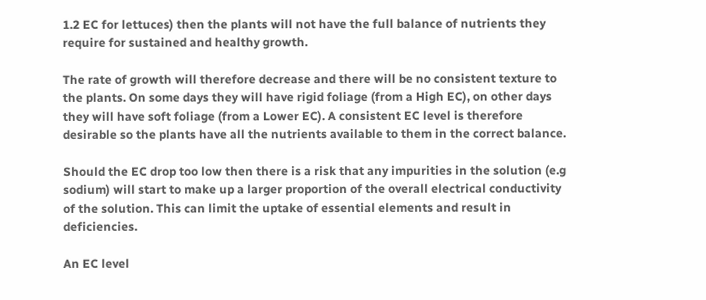1.2 EC for lettuces) then the plants will not have the full balance of nutrients they require for sustained and healthy growth.

The rate of growth will therefore decrease and there will be no consistent texture to the plants. On some days they will have rigid foliage (from a High EC), on other days they will have soft foliage (from a Lower EC). A consistent EC level is therefore desirable so the plants have all the nutrients available to them in the correct balance.

Should the EC drop too low then there is a risk that any impurities in the solution (e.g sodium) will start to make up a larger proportion of the overall electrical conductivity of the solution. This can limit the uptake of essential elements and result in deficiencies.

An EC level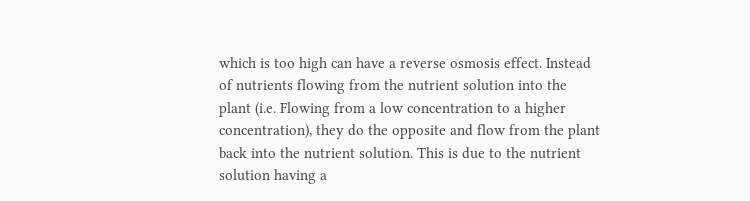which is too high can have a reverse osmosis effect. Instead of nutrients flowing from the nutrient solution into the plant (i.e. Flowing from a low concentration to a higher concentration), they do the opposite and flow from the plant back into the nutrient solution. This is due to the nutrient solution having a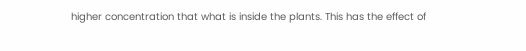higher concentration that what is inside the plants. This has the effect of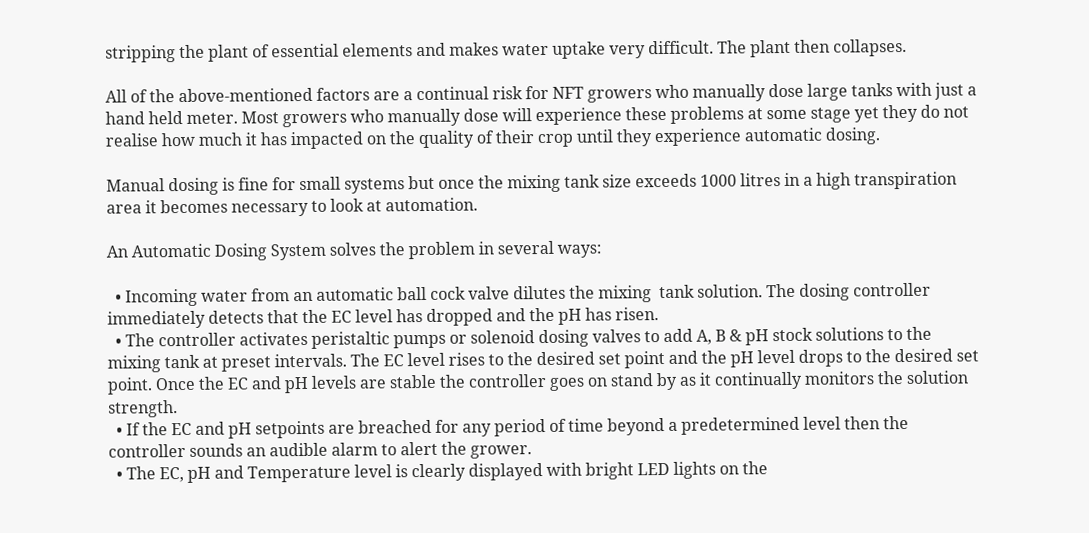stripping the plant of essential elements and makes water uptake very difficult. The plant then collapses.

All of the above-mentioned factors are a continual risk for NFT growers who manually dose large tanks with just a hand held meter. Most growers who manually dose will experience these problems at some stage yet they do not realise how much it has impacted on the quality of their crop until they experience automatic dosing.

Manual dosing is fine for small systems but once the mixing tank size exceeds 1000 litres in a high transpiration area it becomes necessary to look at automation.

An Automatic Dosing System solves the problem in several ways:

  • Incoming water from an automatic ball cock valve dilutes the mixing  tank solution. The dosing controller immediately detects that the EC level has dropped and the pH has risen.
  • The controller activates peristaltic pumps or solenoid dosing valves to add A, B & pH stock solutions to the mixing tank at preset intervals. The EC level rises to the desired set point and the pH level drops to the desired set point. Once the EC and pH levels are stable the controller goes on stand by as it continually monitors the solution strength.
  • If the EC and pH setpoints are breached for any period of time beyond a predetermined level then the controller sounds an audible alarm to alert the grower.
  • The EC, pH and Temperature level is clearly displayed with bright LED lights on the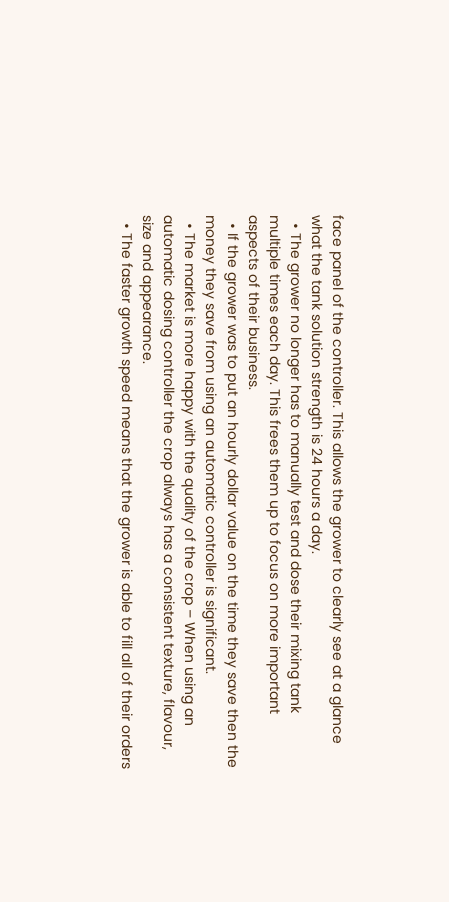face panel of the controller. This allows the grower to clearly see at a glance what the tank solution strength is 24 hours a day.
  • The grower no longer has to manually test and dose their mixing tank multiple times each day. This frees them up to focus on more important aspects of their business.
  • If the grower was to put an hourly dollar value on the time they save then the money they save from using an automatic controller is significant.
  • The market is more happy with the quality of the crop – When using an automatic dosing controller the crop always has a consistent texture, flavour, size and appearance.
  • The faster growth speed means that the grower is able to fill all of their orders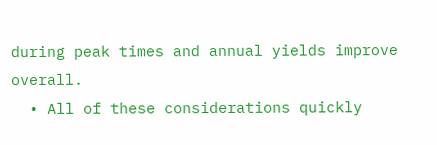during peak times and annual yields improve overall.
  • All of these considerations quickly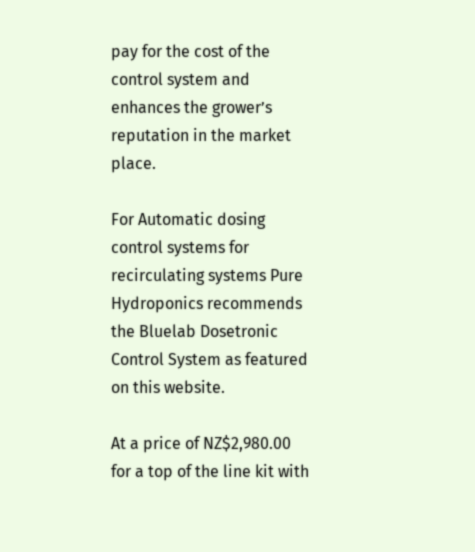pay for the cost of the control system and enhances the grower’s reputation in the market place.

For Automatic dosing control systems for recirculating systems Pure Hydroponics recommends the Bluelab Dosetronic Control System as featured on this website.

At a price of NZ$2,980.00 for a top of the line kit with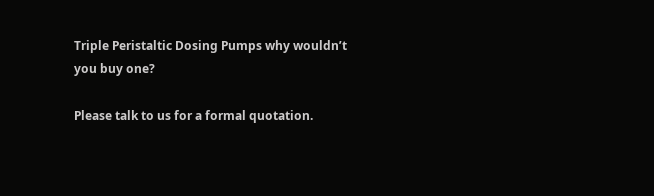Triple Peristaltic Dosing Pumps why wouldn’t you buy one?

Please talk to us for a formal quotation.